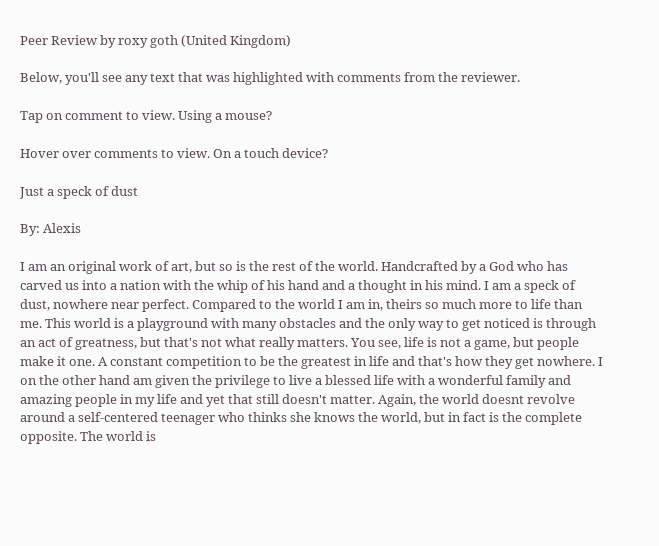Peer Review by roxy goth (United Kingdom)

Below, you'll see any text that was highlighted with comments from the reviewer.

Tap on comment to view. Using a mouse?

Hover over comments to view. On a touch device?

Just a speck of dust

By: Alexis

I am an original work of art, but so is the rest of the world. Handcrafted by a God who has carved us into a nation with the whip of his hand and a thought in his mind. I am a speck of dust, nowhere near perfect. Compared to the world I am in, theirs so much more to life than me. This world is a playground with many obstacles and the only way to get noticed is through an act of greatness, but that's not what really matters. You see, life is not a game, but people make it one. A constant competition to be the greatest in life and that's how they get nowhere. I on the other hand am given the privilege to live a blessed life with a wonderful family and amazing people in my life and yet that still doesn't matter. Again, the world doesnt revolve around a self-centered teenager who thinks she knows the world, but in fact is the complete opposite. The world is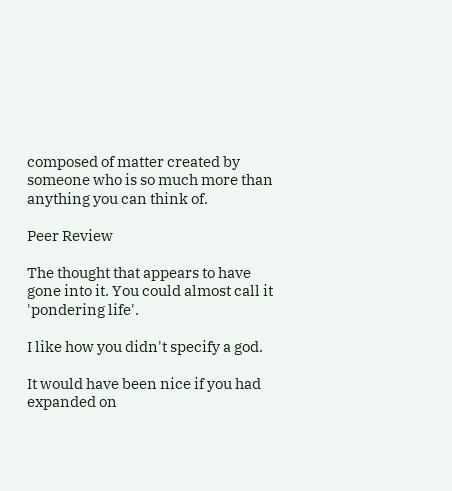composed of matter created by someone who is so much more than anything you can think of.

Peer Review

The thought that appears to have gone into it. You could almost call it 'pondering life'.

I like how you didn't specify a god.

It would have been nice if you had expanded on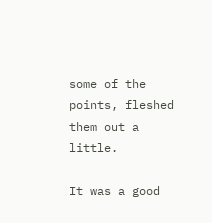some of the points, fleshed them out a little.

It was a good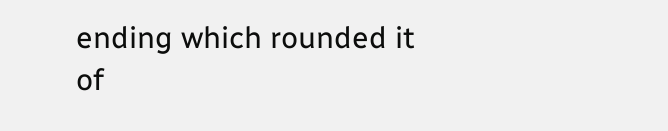ending which rounded it of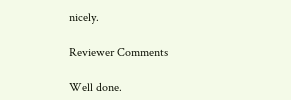nicely.

Reviewer Comments

Well done.